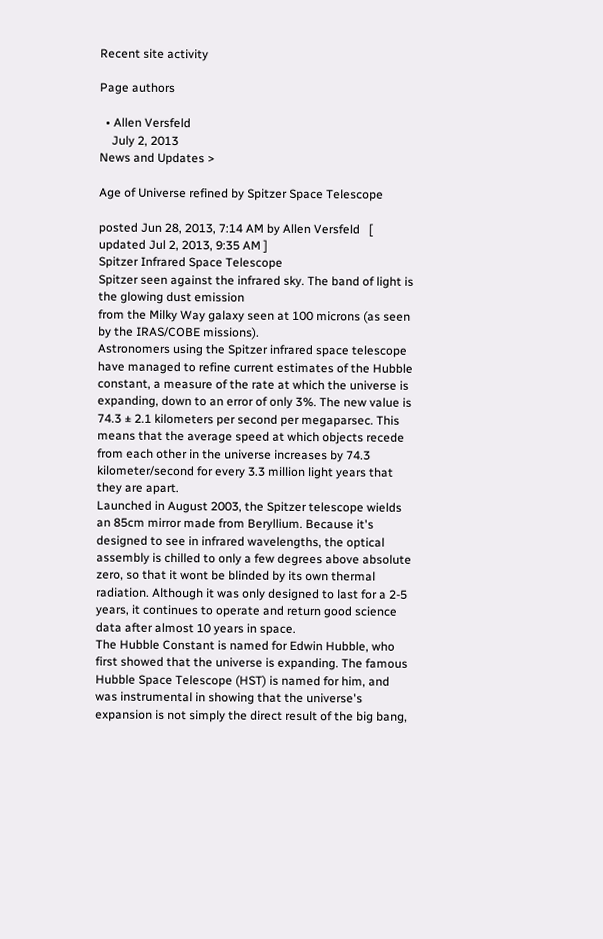Recent site activity

Page authors

  • Allen Versfeld
    July 2, 2013
News and Updates >

Age of Universe refined by Spitzer Space Telescope

posted Jun 28, 2013, 7:14 AM by Allen Versfeld   [ updated Jul 2, 2013, 9:35 AM ]
Spitzer Infrared Space Telescope
Spitzer seen against the infrared sky. The band of light is the glowing dust emission
from the Milky Way galaxy seen at 100 microns (as seen by the IRAS/COBE missions).
Astronomers using the Spitzer infrared space telescope have managed to refine current estimates of the Hubble constant, a measure of the rate at which the universe is expanding, down to an error of only 3%. The new value is 74.3 ± 2.1 kilometers per second per megaparsec. This means that the average speed at which objects recede from each other in the universe increases by 74.3 kilometer/second for every 3.3 million light years that they are apart.
Launched in August 2003, the Spitzer telescope wields an 85cm mirror made from Beryllium. Because it's designed to see in infrared wavelengths, the optical assembly is chilled to only a few degrees above absolute zero, so that it wont be blinded by its own thermal radiation. Although it was only designed to last for a 2-5 years, it continues to operate and return good science data after almost 10 years in space.
The Hubble Constant is named for Edwin Hubble, who first showed that the universe is expanding. The famous Hubble Space Telescope (HST) is named for him, and was instrumental in showing that the universe's expansion is not simply the direct result of the big bang,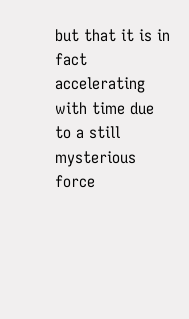but that it is in fact accelerating with time due to a still mysterious force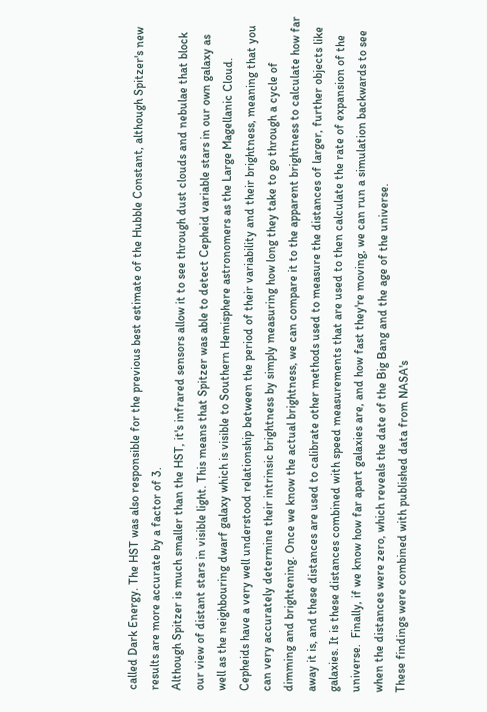called Dark Energy. The HST was also responsible for the previous best estimate of the Hubble Constant, although Spitzer's new results are more accurate by a factor of 3.
Although Spitzer is much smaller than the HST, it's infrared sensors allow it to see through dust clouds and nebulae that block our view of distant stars in visible light. This means that Spitzer was able to detect Cepheid variable stars in our own galaxy as well as the neighbouring dwarf galaxy which is visible to Southern Hemisphere astronomers as the Large Magellanic Cloud. Cepheids have a very well understood relationship between the period of their variability and their brightness, meaning that you can very accurately determine their intrinsic brightness by simply measuring how long they take to go through a cycle of dimming and brightening. Once we know the actual brightness, we can compare it to the apparent brightness to calculate how far away it is, and these distances are used to calibrate other methods used to measure the distances of larger, further objects like galaxies. It is these distances combined with speed measurements that are used to then calculate the rate of expansion of the universe.  Finally, if we know how far apart galaxies are, and how fast they're moving, we can run a simulation backwards to see when the distances were zero, which reveals the date of the Big Bang and the age of the universe.
These findings were combined with published data from NASA's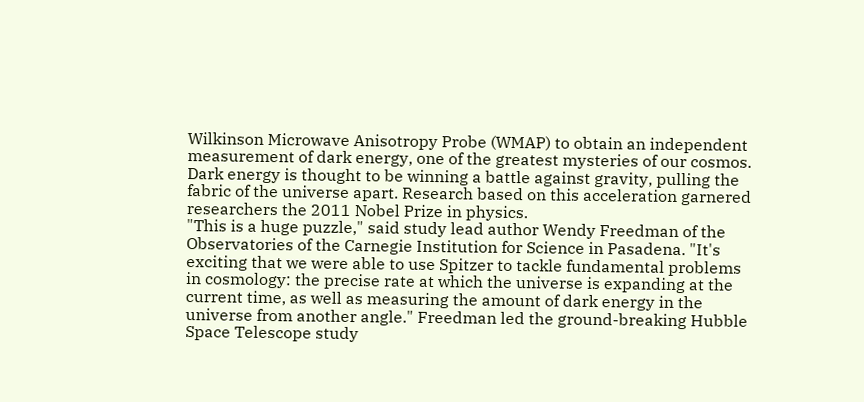Wilkinson Microwave Anisotropy Probe (WMAP) to obtain an independent measurement of dark energy, one of the greatest mysteries of our cosmos. Dark energy is thought to be winning a battle against gravity, pulling the fabric of the universe apart. Research based on this acceleration garnered researchers the 2011 Nobel Prize in physics.
"This is a huge puzzle," said study lead author Wendy Freedman of the Observatories of the Carnegie Institution for Science in Pasadena. "It's exciting that we were able to use Spitzer to tackle fundamental problems in cosmology: the precise rate at which the universe is expanding at the current time, as well as measuring the amount of dark energy in the universe from another angle." Freedman led the ground-breaking Hubble Space Telescope study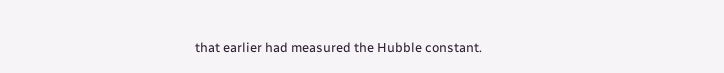that earlier had measured the Hubble constant.